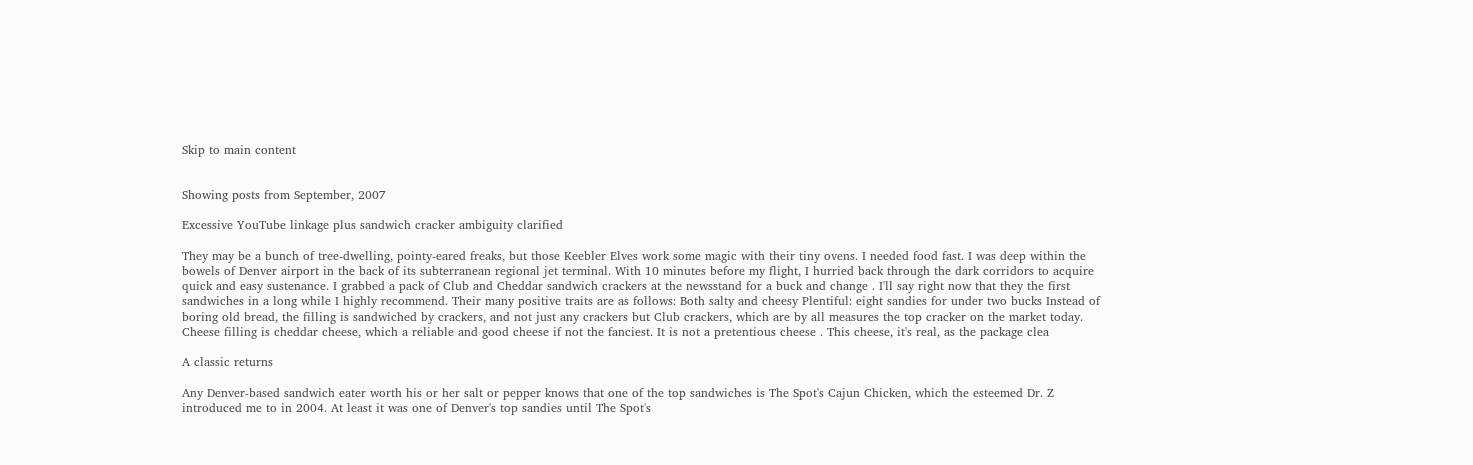Skip to main content


Showing posts from September, 2007

Excessive YouTube linkage plus sandwich cracker ambiguity clarified

They may be a bunch of tree-dwelling, pointy-eared freaks, but those Keebler Elves work some magic with their tiny ovens. I needed food fast. I was deep within the bowels of Denver airport in the back of its subterranean regional jet terminal. With 10 minutes before my flight, I hurried back through the dark corridors to acquire quick and easy sustenance. I grabbed a pack of Club and Cheddar sandwich crackers at the newsstand for a buck and change . I'll say right now that they the first sandwiches in a long while I highly recommend. Their many positive traits are as follows: Both salty and cheesy Plentiful: eight sandies for under two bucks Instead of boring old bread, the filling is sandwiched by crackers, and not just any crackers but Club crackers, which are by all measures the top cracker on the market today. Cheese filling is cheddar cheese, which a reliable and good cheese if not the fanciest. It is not a pretentious cheese . This cheese, it's real, as the package clea

A classic returns

Any Denver-based sandwich eater worth his or her salt or pepper knows that one of the top sandwiches is The Spot's Cajun Chicken, which the esteemed Dr. Z introduced me to in 2004. At least it was one of Denver's top sandies until The Spot's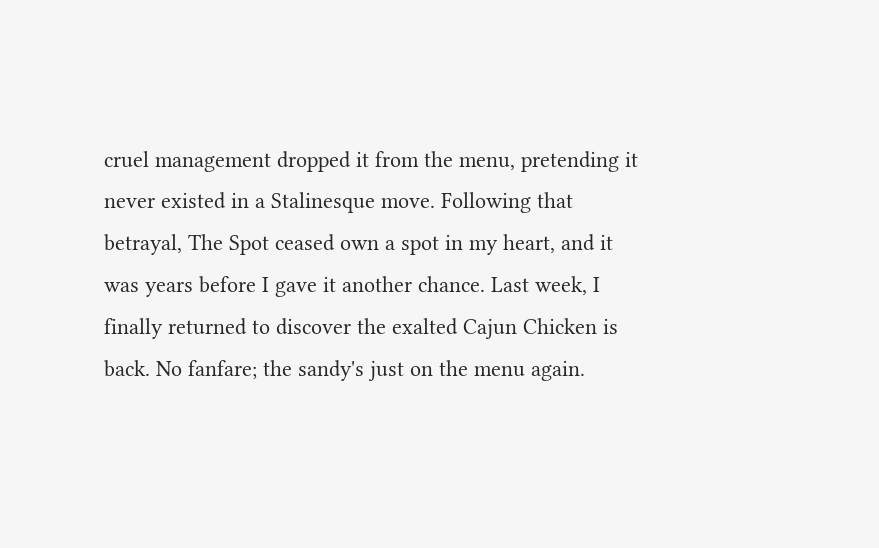cruel management dropped it from the menu, pretending it never existed in a Stalinesque move. Following that betrayal, The Spot ceased own a spot in my heart, and it was years before I gave it another chance. Last week, I finally returned to discover the exalted Cajun Chicken is back. No fanfare; the sandy's just on the menu again.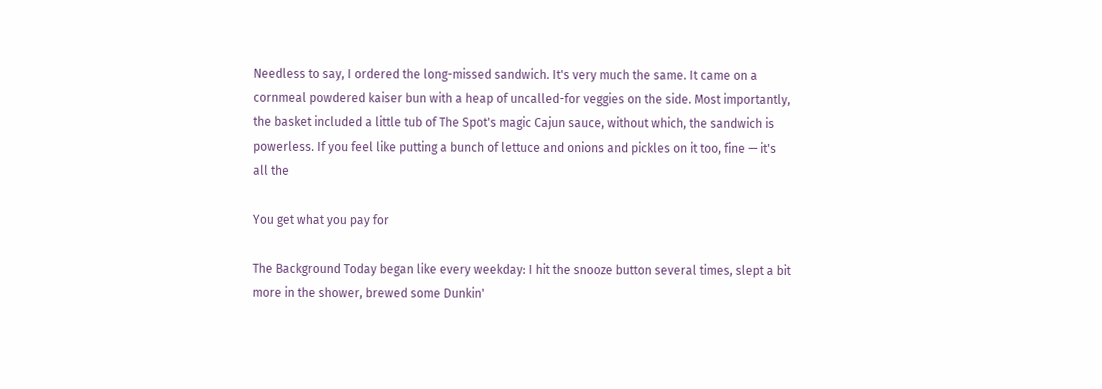Needless to say, I ordered the long-missed sandwich. It's very much the same. It came on a cornmeal powdered kaiser bun with a heap of uncalled-for veggies on the side. Most importantly, the basket included a little tub of The Spot's magic Cajun sauce, without which, the sandwich is powerless. If you feel like putting a bunch of lettuce and onions and pickles on it too, fine — it's all the

You get what you pay for

The Background Today began like every weekday: I hit the snooze button several times, slept a bit more in the shower, brewed some Dunkin'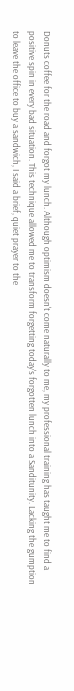Donuts coffee for the road and forgot my lunch. Although optimism doesn't come naturally to me, my professional training has taught me to find a positive spin in every bad situation. This technique allowed me to transform forgetting today's forgotten lunch into a Sanditunity. Lacking the gumption to leave the office to buy a sandwich, I said a brief, quiet prayer to the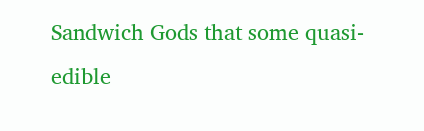Sandwich Gods that some quasi-edible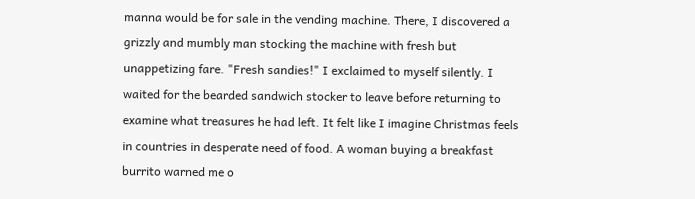manna would be for sale in the vending machine. There, I discovered a grizzly and mumbly man stocking the machine with fresh but unappetizing fare. "Fresh sandies!" I exclaimed to myself silently. I waited for the bearded sandwich stocker to leave before returning to examine what treasures he had left. It felt like I imagine Christmas feels in countries in desperate need of food. A woman buying a breakfast burrito warned me o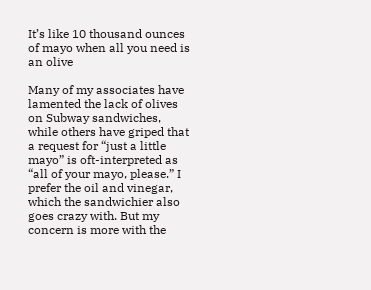It’s like 10 thousand ounces of mayo when all you need is an olive

Many of my associates have lamented the lack of olives on Subway sandwiches, while others have griped that a request for “just a little mayo” is oft-interpreted as “all of your mayo, please.” I prefer the oil and vinegar, which the sandwichier also goes crazy with. But my concern is more with the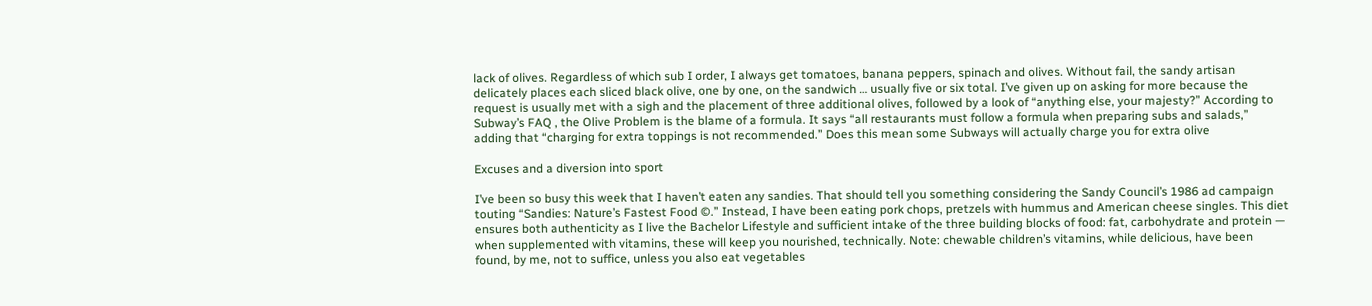lack of olives. Regardless of which sub I order, I always get tomatoes, banana peppers, spinach and olives. Without fail, the sandy artisan delicately places each sliced black olive, one by one, on the sandwich … usually five or six total. I’ve given up on asking for more because the request is usually met with a sigh and the placement of three additional olives, followed by a look of “anything else, your majesty?” According to Subway’s FAQ , the Olive Problem is the blame of a formula. It says “all restaurants must follow a formula when preparing subs and salads,” adding that “charging for extra toppings is not recommended.” Does this mean some Subways will actually charge you for extra olive

Excuses and a diversion into sport

I’ve been so busy this week that I haven’t eaten any sandies. That should tell you something considering the Sandy Council’s 1986 ad campaign touting “Sandies: Nature’s Fastest Food ©.” Instead, I have been eating pork chops, pretzels with hummus and American cheese singles. This diet ensures both authenticity as I live the Bachelor Lifestyle and sufficient intake of the three building blocks of food: fat, carbohydrate and protein — when supplemented with vitamins, these will keep you nourished, technically. Note: chewable children’s vitamins, while delicious, have been found, by me, not to suffice, unless you also eat vegetables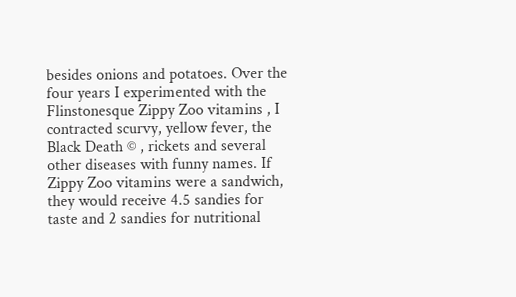besides onions and potatoes. Over the four years I experimented with the Flinstonesque Zippy Zoo vitamins , I contracted scurvy, yellow fever, the Black Death © , rickets and several other diseases with funny names. If Zippy Zoo vitamins were a sandwich, they would receive 4.5 sandies for taste and 2 sandies for nutritional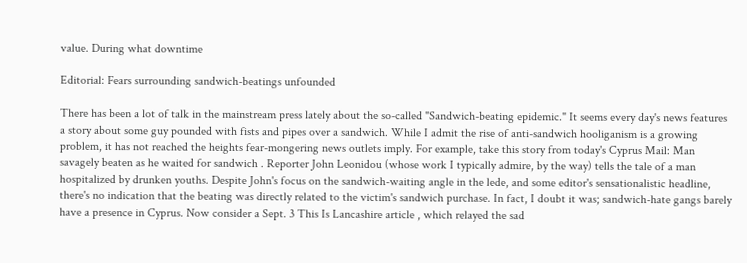value. During what downtime

Editorial: Fears surrounding sandwich-beatings unfounded

There has been a lot of talk in the mainstream press lately about the so-called "Sandwich-beating epidemic." It seems every day's news features a story about some guy pounded with fists and pipes over a sandwich. While I admit the rise of anti-sandwich hooliganism is a growing problem, it has not reached the heights fear-mongering news outlets imply. For example, take this story from today's Cyprus Mail: Man savagely beaten as he waited for sandwich . Reporter John Leonidou (whose work I typically admire, by the way) tells the tale of a man hospitalized by drunken youths. Despite John's focus on the sandwich-waiting angle in the lede, and some editor's sensationalistic headline, there's no indication that the beating was directly related to the victim's sandwich purchase. In fact, I doubt it was; sandwich-hate gangs barely have a presence in Cyprus. Now consider a Sept. 3 This Is Lancashire article , which relayed the sad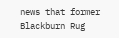news that former Blackburn Rug